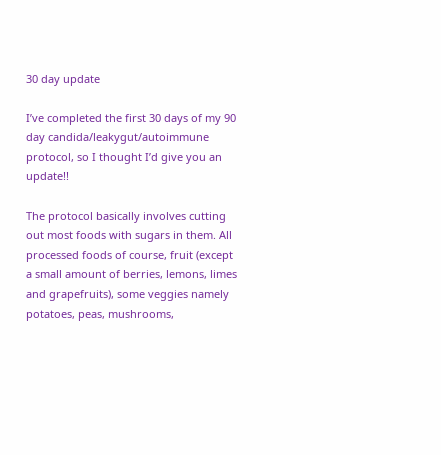30 day update

I’ve completed the first 30 days of my 90 day candida/leakygut/autoimmune protocol, so I thought I’d give you an update!!

The protocol basically involves cutting out most foods with sugars in them. All processed foods of course, fruit (except a small amount of berries, lemons, limes and grapefruits), some veggies namely potatoes, peas, mushrooms,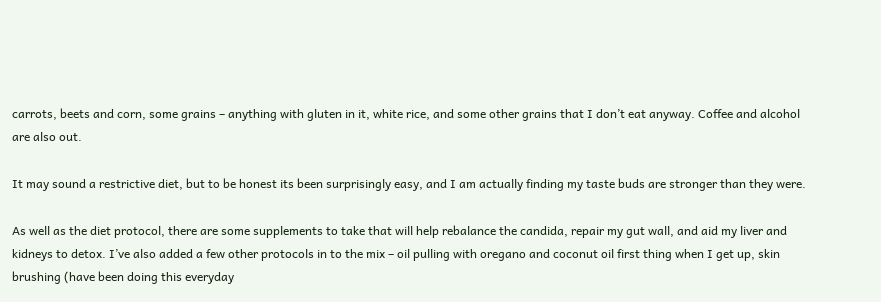carrots, beets and corn, some grains – anything with gluten in it, white rice, and some other grains that I don’t eat anyway. Coffee and alcohol are also out.

It may sound a restrictive diet, but to be honest its been surprisingly easy, and I am actually finding my taste buds are stronger than they were.

As well as the diet protocol, there are some supplements to take that will help rebalance the candida, repair my gut wall, and aid my liver and kidneys to detox. I’ve also added a few other protocols in to the mix – oil pulling with oregano and coconut oil first thing when I get up, skin brushing (have been doing this everyday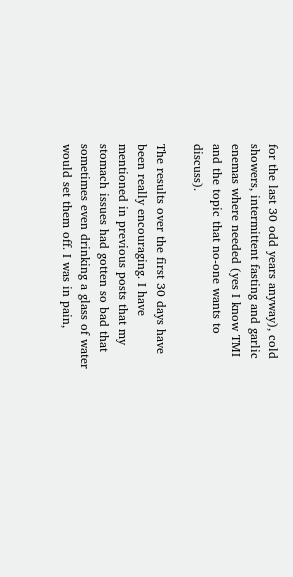for the last 30 odd years anyway), cold showers, intermittent fasting and garlic enemas where needed (yes I know TMI and the topic that no-one wants to discuss).

The results over the first 30 days have been really encouraging. I have mentioned in previous posts that my stomach issues had gotten so bad that sometimes even drinking a glass of water would set them off. I was in pain,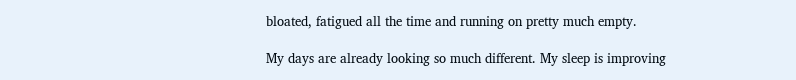bloated, fatigued all the time and running on pretty much empty.

My days are already looking so much different. My sleep is improving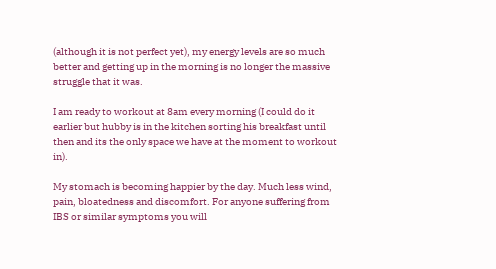(although it is not perfect yet), my energy levels are so much better and getting up in the morning is no longer the massive struggle that it was.

I am ready to workout at 8am every morning (I could do it earlier but hubby is in the kitchen sorting his breakfast until then and its the only space we have at the moment to workout in).

My stomach is becoming happier by the day. Much less wind, pain, bloatedness and discomfort. For anyone suffering from IBS or similar symptoms you will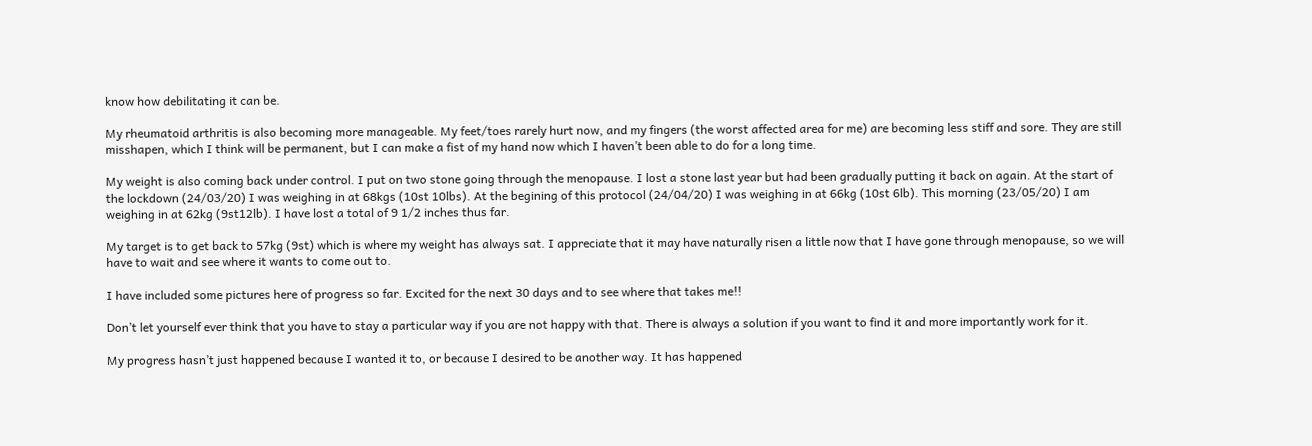know how debilitating it can be.

My rheumatoid arthritis is also becoming more manageable. My feet/toes rarely hurt now, and my fingers (the worst affected area for me) are becoming less stiff and sore. They are still misshapen, which I think will be permanent, but I can make a fist of my hand now which I haven’t been able to do for a long time.

My weight is also coming back under control. I put on two stone going through the menopause. I lost a stone last year but had been gradually putting it back on again. At the start of the lockdown (24/03/20) I was weighing in at 68kgs (10st 10lbs). At the begining of this protocol (24/04/20) I was weighing in at 66kg (10st 6lb). This morning (23/05/20) I am weighing in at 62kg (9st12lb). I have lost a total of 9 1/2 inches thus far.

My target is to get back to 57kg (9st) which is where my weight has always sat. I appreciate that it may have naturally risen a little now that I have gone through menopause, so we will have to wait and see where it wants to come out to.

I have included some pictures here of progress so far. Excited for the next 30 days and to see where that takes me!!

Don’t let yourself ever think that you have to stay a particular way if you are not happy with that. There is always a solution if you want to find it and more importantly work for it.

My progress hasn’t just happened because I wanted it to, or because I desired to be another way. It has happened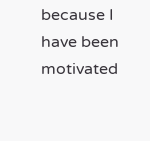because I have been motivated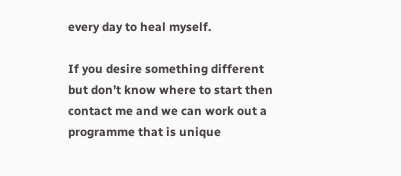every day to heal myself.

If you desire something different but don’t know where to start then contact me and we can work out a programme that is unique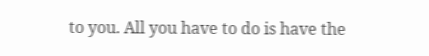to you. All you have to do is have the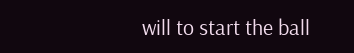will to start the ball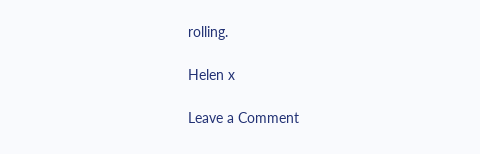rolling.

Helen x

Leave a Comment